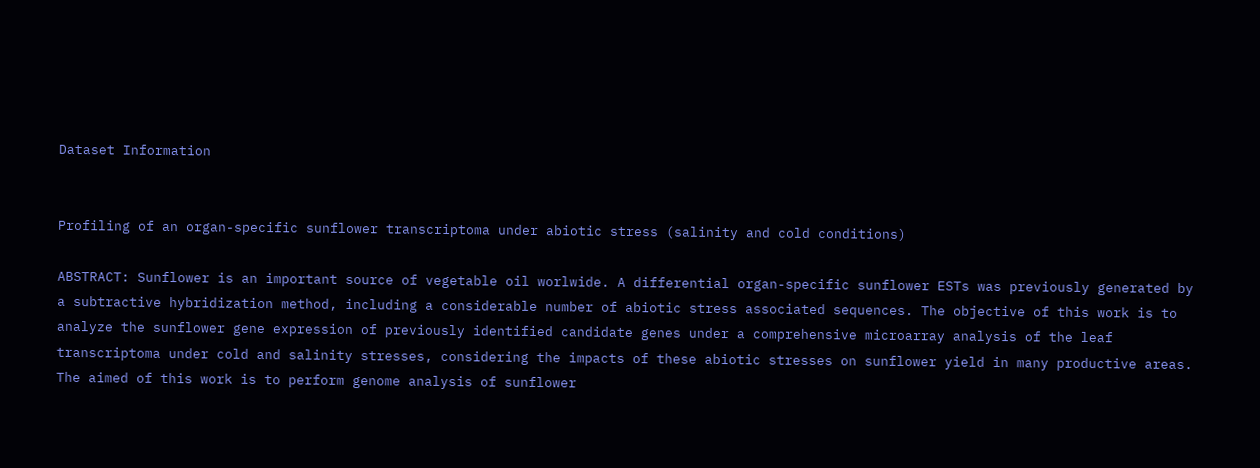Dataset Information


Profiling of an organ-specific sunflower transcriptoma under abiotic stress (salinity and cold conditions)

ABSTRACT: Sunflower is an important source of vegetable oil worlwide. A differential organ-specific sunflower ESTs was previously generated by a subtractive hybridization method, including a considerable number of abiotic stress associated sequences. The objective of this work is to analyze the sunflower gene expression of previously identified candidate genes under a comprehensive microarray analysis of the leaf transcriptoma under cold and salinity stresses, considering the impacts of these abiotic stresses on sunflower yield in many productive areas. The aimed of this work is to perform genome analysis of sunflower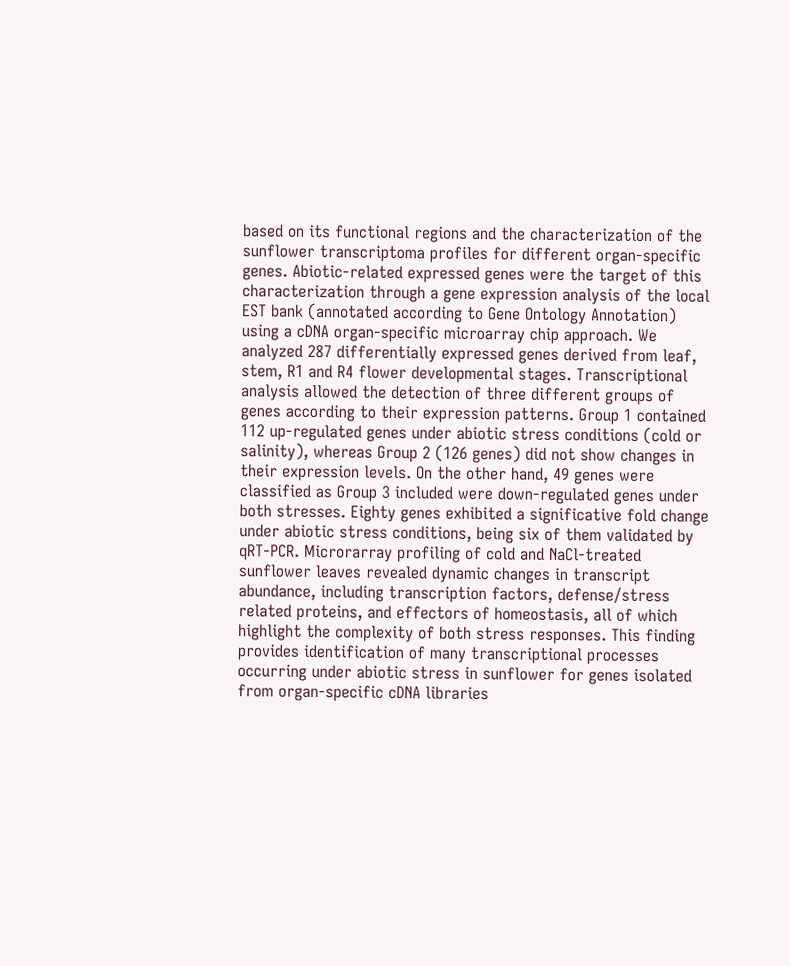based on its functional regions and the characterization of the sunflower transcriptoma profiles for different organ-specific genes. Abiotic-related expressed genes were the target of this characterization through a gene expression analysis of the local EST bank (annotated according to Gene Ontology Annotation) using a cDNA organ-specific microarray chip approach. We analyzed 287 differentially expressed genes derived from leaf, stem, R1 and R4 flower developmental stages. Transcriptional analysis allowed the detection of three different groups of genes according to their expression patterns. Group 1 contained 112 up-regulated genes under abiotic stress conditions (cold or salinity), whereas Group 2 (126 genes) did not show changes in their expression levels. On the other hand, 49 genes were classified as Group 3 included were down-regulated genes under both stresses. Eighty genes exhibited a significative fold change under abiotic stress conditions, being six of them validated by qRT-PCR. Microrarray profiling of cold and NaCl-treated sunflower leaves revealed dynamic changes in transcript abundance, including transcription factors, defense/stress related proteins, and effectors of homeostasis, all of which highlight the complexity of both stress responses. This finding provides identification of many transcriptional processes occurring under abiotic stress in sunflower for genes isolated from organ-specific cDNA libraries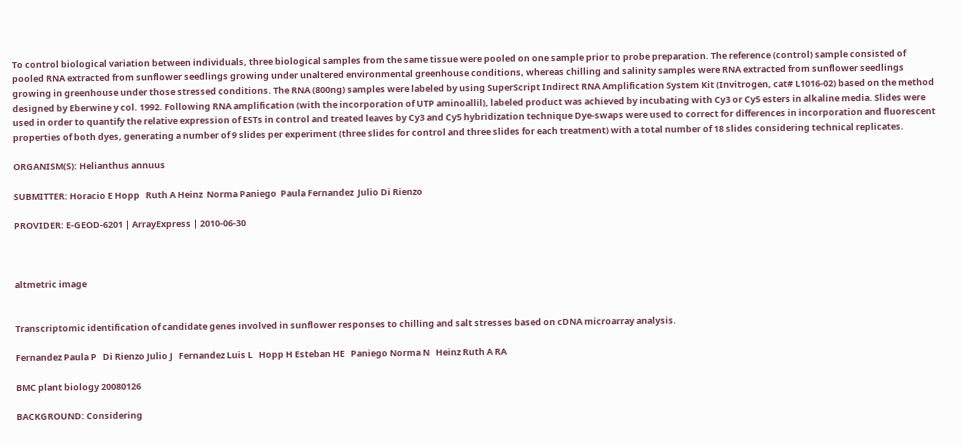To control biological variation between individuals, three biological samples from the same tissue were pooled on one sample prior to probe preparation. The reference (control) sample consisted of pooled RNA extracted from sunflower seedlings growing under unaltered environmental greenhouse conditions, whereas chilling and salinity samples were RNA extracted from sunflower seedlings growing in greenhouse under those stressed conditions. The RNA (800ng) samples were labeled by using SuperScript Indirect RNA Amplification System Kit (Invitrogen, cat# L1016-02) based on the method designed by Eberwine y col. 1992. Following RNA amplification (with the incorporation of UTP aminoallil), labeled product was achieved by incubating with Cy3 or Cy5 esters in alkaline media. Slides were used in order to quantify the relative expression of ESTs in control and treated leaves by Cy3 and Cy5 hybridization technique Dye-swaps were used to correct for differences in incorporation and fluorescent properties of both dyes, generating a number of 9 slides per experiment (three slides for control and three slides for each treatment) with a total number of 18 slides considering technical replicates.

ORGANISM(S): Helianthus annuus

SUBMITTER: Horacio E Hopp   Ruth A Heinz  Norma Paniego  Paula Fernandez  Julio Di Rienzo

PROVIDER: E-GEOD-6201 | ArrayExpress | 2010-06-30



altmetric image


Transcriptomic identification of candidate genes involved in sunflower responses to chilling and salt stresses based on cDNA microarray analysis.

Fernandez Paula P   Di Rienzo Julio J   Fernandez Luis L   Hopp H Esteban HE   Paniego Norma N   Heinz Ruth A RA

BMC plant biology 20080126

BACKGROUND: Considering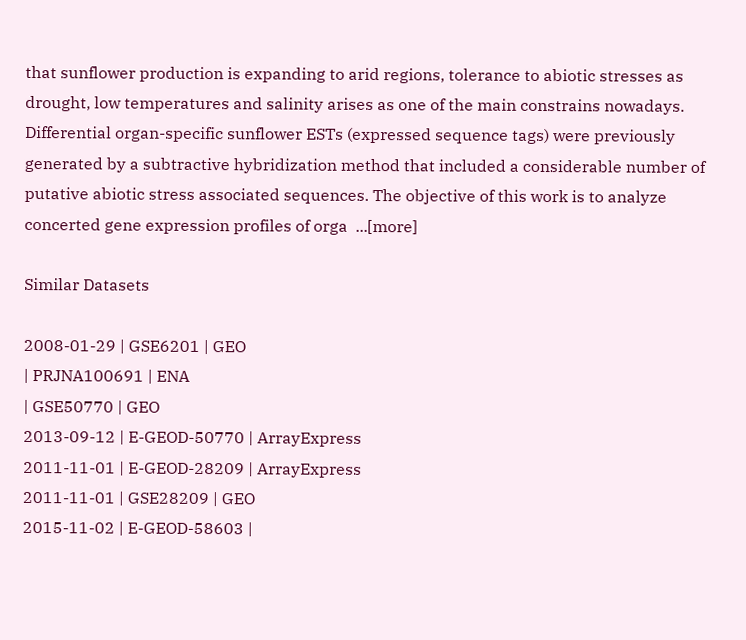that sunflower production is expanding to arid regions, tolerance to abiotic stresses as drought, low temperatures and salinity arises as one of the main constrains nowadays. Differential organ-specific sunflower ESTs (expressed sequence tags) were previously generated by a subtractive hybridization method that included a considerable number of putative abiotic stress associated sequences. The objective of this work is to analyze concerted gene expression profiles of orga  ...[more]

Similar Datasets

2008-01-29 | GSE6201 | GEO
| PRJNA100691 | ENA
| GSE50770 | GEO
2013-09-12 | E-GEOD-50770 | ArrayExpress
2011-11-01 | E-GEOD-28209 | ArrayExpress
2011-11-01 | GSE28209 | GEO
2015-11-02 | E-GEOD-58603 |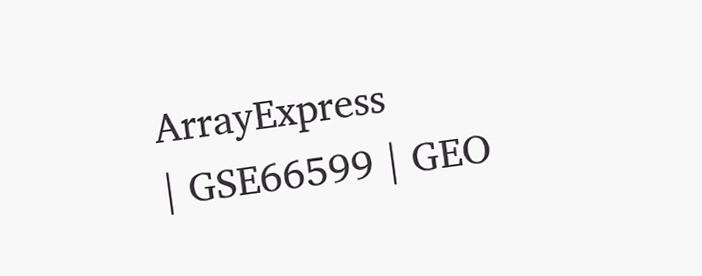ArrayExpress
| GSE66599 | GEO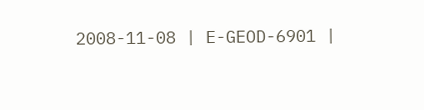2008-11-08 | E-GEOD-6901 |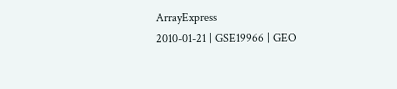ArrayExpress
2010-01-21 | GSE19966 | GEO